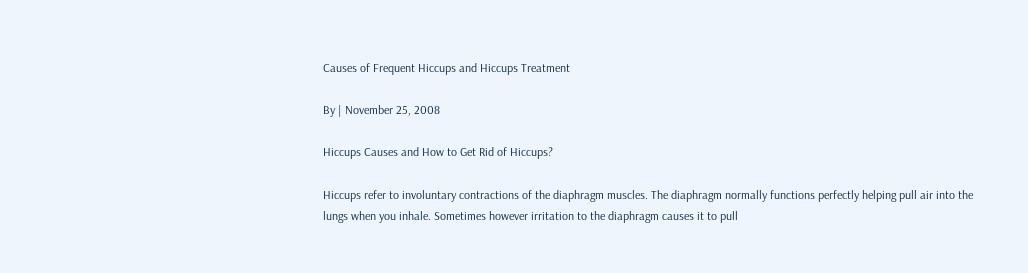Causes of Frequent Hiccups and Hiccups Treatment

By | November 25, 2008

Hiccups Causes and How to Get Rid of Hiccups?

Hiccups refer to involuntary contractions of the diaphragm muscles. The diaphragm normally functions perfectly helping pull air into the lungs when you inhale. Sometimes however irritation to the diaphragm causes it to pull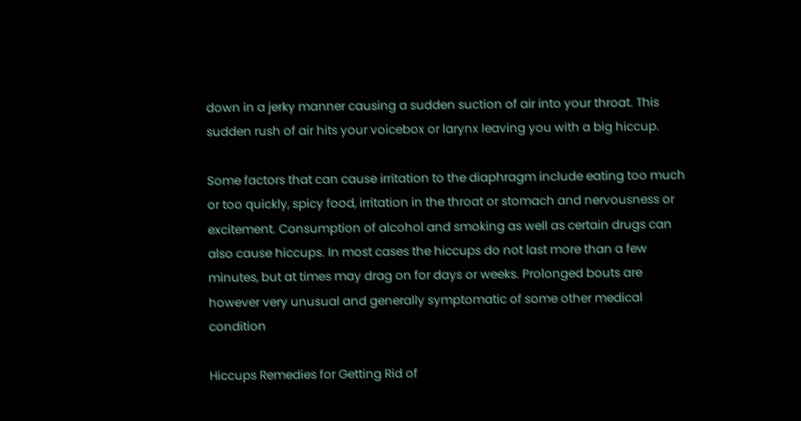down in a jerky manner causing a sudden suction of air into your throat. This sudden rush of air hits your voicebox or larynx leaving you with a big hiccup.

Some factors that can cause irritation to the diaphragm include eating too much or too quickly, spicy food, irritation in the throat or stomach and nervousness or excitement. Consumption of alcohol and smoking as well as certain drugs can also cause hiccups. In most cases the hiccups do not last more than a few minutes, but at times may drag on for days or weeks. Prolonged bouts are however very unusual and generally symptomatic of some other medical condition

Hiccups Remedies for Getting Rid of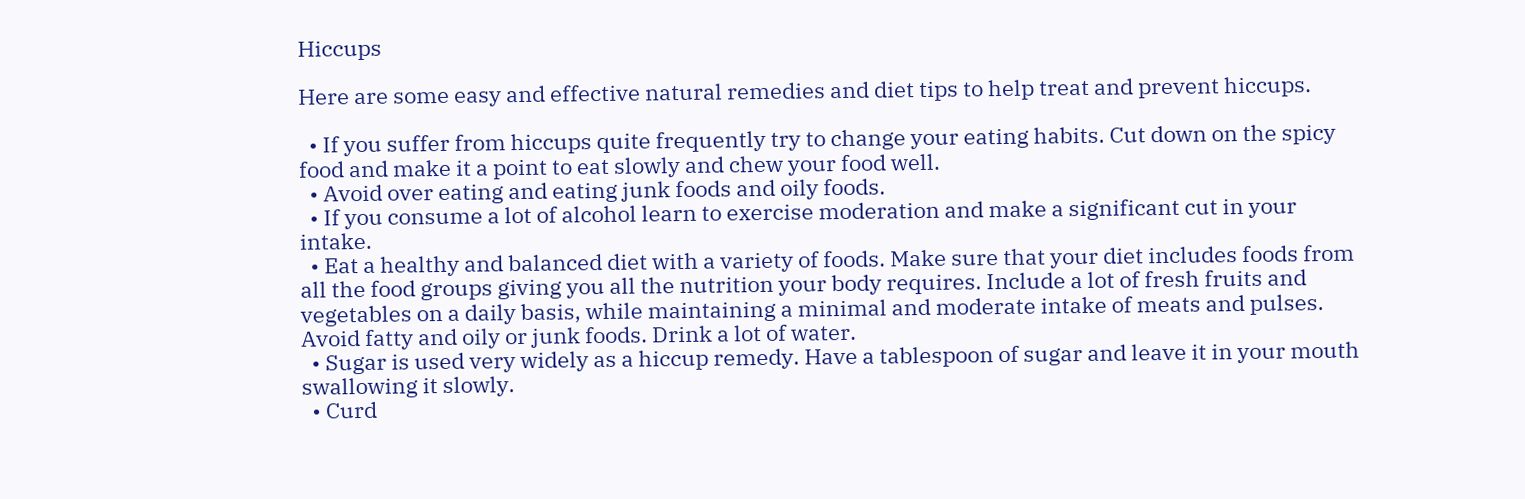Hiccups

Here are some easy and effective natural remedies and diet tips to help treat and prevent hiccups.

  • If you suffer from hiccups quite frequently try to change your eating habits. Cut down on the spicy food and make it a point to eat slowly and chew your food well.
  • Avoid over eating and eating junk foods and oily foods.
  • If you consume a lot of alcohol learn to exercise moderation and make a significant cut in your intake.
  • Eat a healthy and balanced diet with a variety of foods. Make sure that your diet includes foods from all the food groups giving you all the nutrition your body requires. Include a lot of fresh fruits and vegetables on a daily basis, while maintaining a minimal and moderate intake of meats and pulses. Avoid fatty and oily or junk foods. Drink a lot of water.
  • Sugar is used very widely as a hiccup remedy. Have a tablespoon of sugar and leave it in your mouth swallowing it slowly.
  • Curd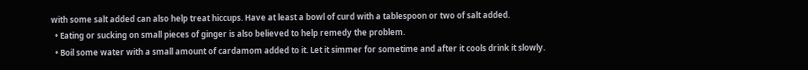with some salt added can also help treat hiccups. Have at least a bowl of curd with a tablespoon or two of salt added.
  • Eating or sucking on small pieces of ginger is also believed to help remedy the problem.
  • Boil some water with a small amount of cardamom added to it. Let it simmer for sometime and after it cools drink it slowly.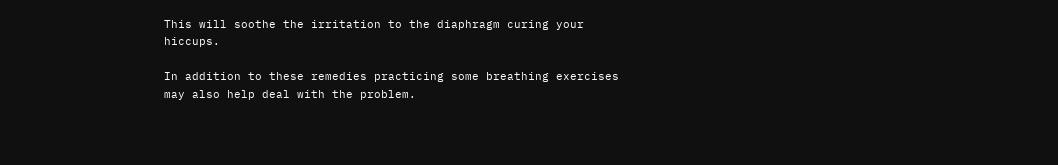This will soothe the irritation to the diaphragm curing your hiccups.

In addition to these remedies practicing some breathing exercises may also help deal with the problem.